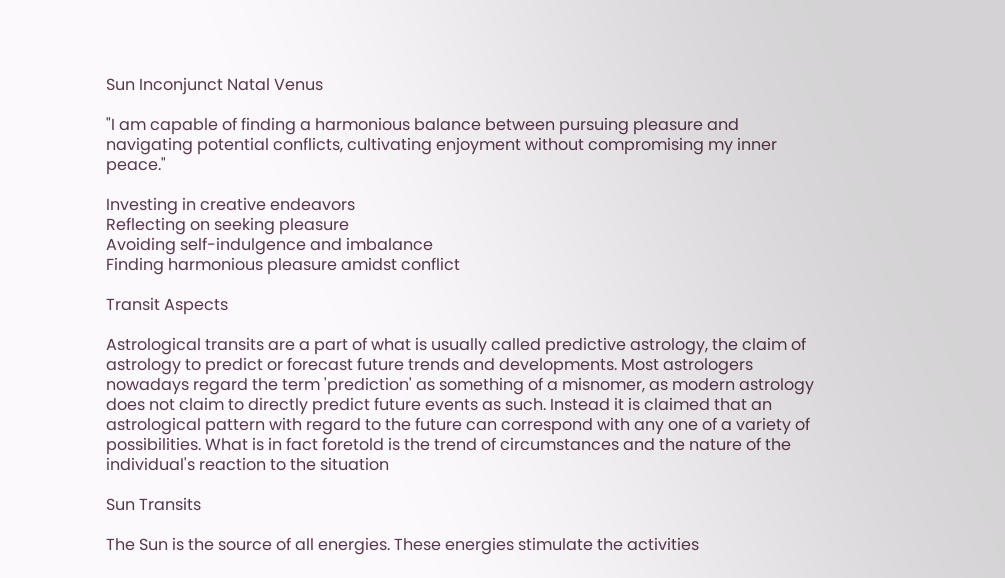Sun Inconjunct Natal Venus

"I am capable of finding a harmonious balance between pursuing pleasure and navigating potential conflicts, cultivating enjoyment without compromising my inner peace."

Investing in creative endeavors
Reflecting on seeking pleasure
Avoiding self-indulgence and imbalance
Finding harmonious pleasure amidst conflict

Transit Aspects

Astrological transits are a part of what is usually called predictive astrology, the claim of astrology to predict or forecast future trends and developments. Most astrologers nowadays regard the term 'prediction' as something of a misnomer, as modern astrology does not claim to directly predict future events as such. Instead it is claimed that an astrological pattern with regard to the future can correspond with any one of a variety of possibilities. What is in fact foretold is the trend of circumstances and the nature of the individual's reaction to the situation

Sun Transits

The Sun is the source of all energies. These energies stimulate the activities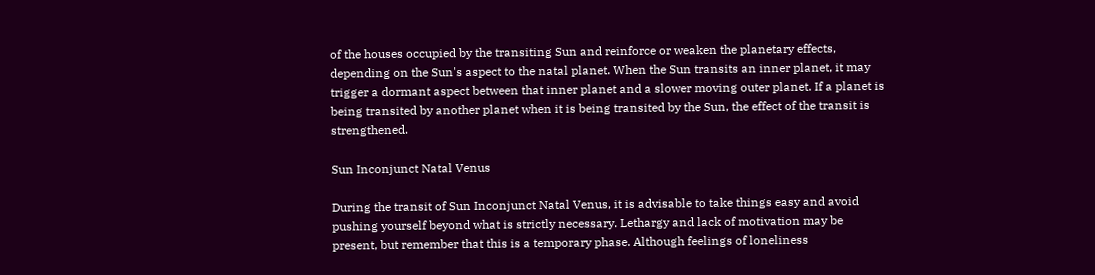of the houses occupied by the transiting Sun and reinforce or weaken the planetary effects, depending on the Sun's aspect to the natal planet. When the Sun transits an inner planet, it may trigger a dormant aspect between that inner planet and a slower moving outer planet. If a planet is being transited by another planet when it is being transited by the Sun, the effect of the transit is strengthened.

Sun Inconjunct Natal Venus

During the transit of Sun Inconjunct Natal Venus, it is advisable to take things easy and avoid pushing yourself beyond what is strictly necessary. Lethargy and lack of motivation may be present, but remember that this is a temporary phase. Although feelings of loneliness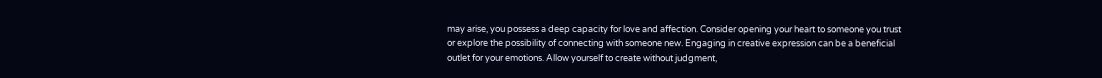may arise, you possess a deep capacity for love and affection. Consider opening your heart to someone you trust or explore the possibility of connecting with someone new. Engaging in creative expression can be a beneficial outlet for your emotions. Allow yourself to create without judgment,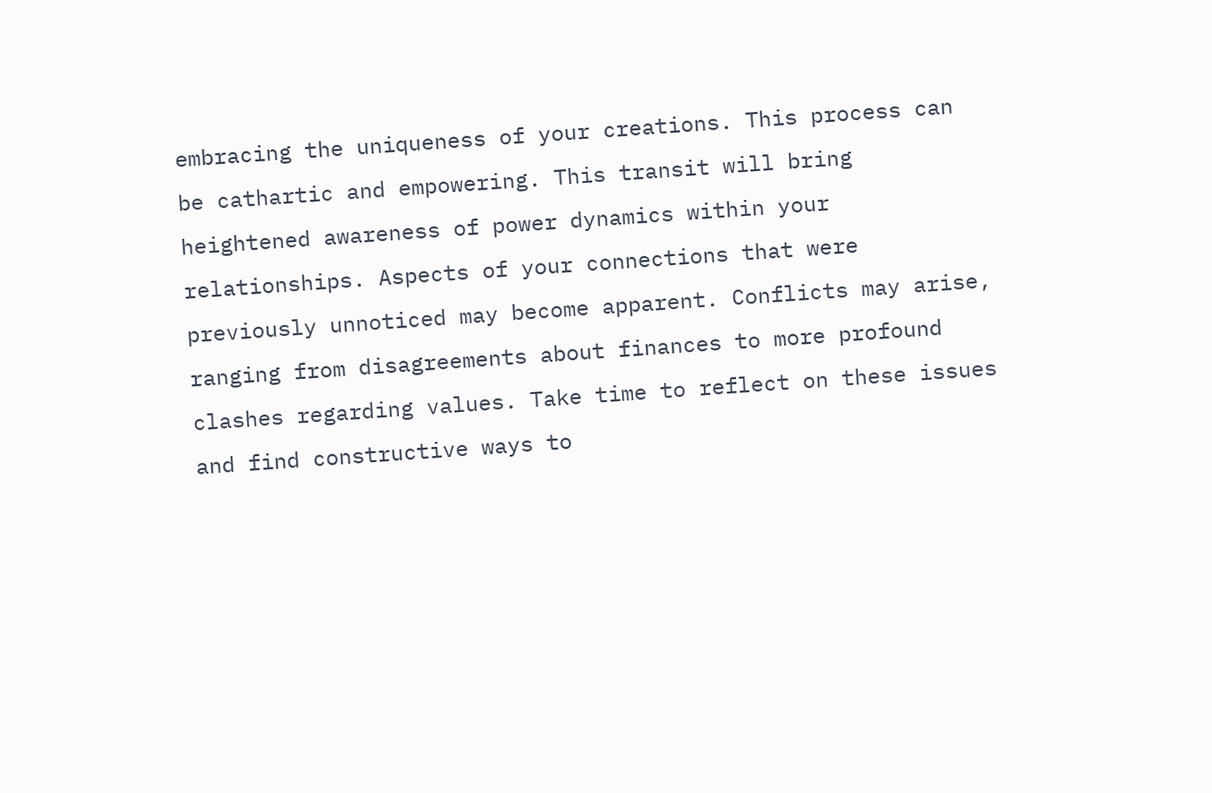embracing the uniqueness of your creations. This process can be cathartic and empowering. This transit will bring heightened awareness of power dynamics within your relationships. Aspects of your connections that were previously unnoticed may become apparent. Conflicts may arise, ranging from disagreements about finances to more profound clashes regarding values. Take time to reflect on these issues and find constructive ways to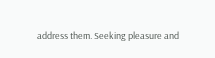address them. Seeking pleasure and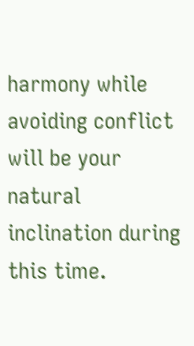harmony while avoiding conflict will be your natural inclination during this time.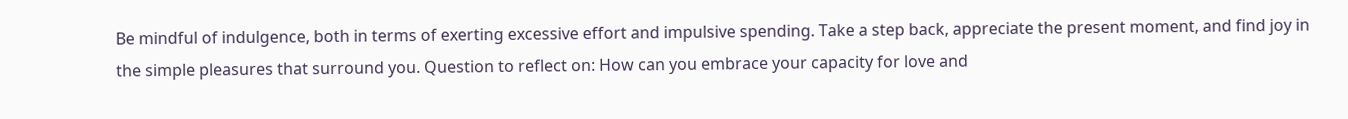Be mindful of indulgence, both in terms of exerting excessive effort and impulsive spending. Take a step back, appreciate the present moment, and find joy in the simple pleasures that surround you. Question to reflect on: How can you embrace your capacity for love and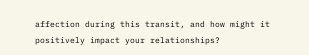affection during this transit, and how might it positively impact your relationships?